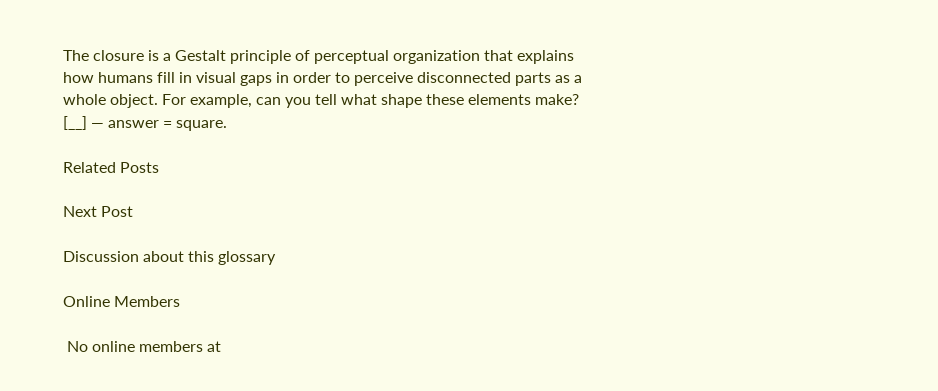The closure is a Gestalt principle of perceptual organization that explains how humans fill in visual gaps in order to perceive disconnected parts as a whole object. For example, can you tell what shape these elements make? [__] — answer = square.

Related Posts

Next Post

Discussion about this glossary

Online Members

 No online members at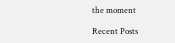the moment

Recent Posts